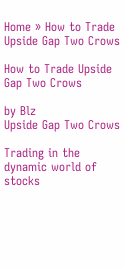Home » How to Trade Upside Gap Two Crows

How to Trade Upside Gap Two Crows

by Blz
Upside Gap Two Crows

Trading in the dynamic world of stocks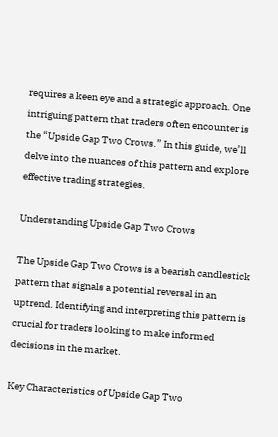requires a keen eye and a strategic approach. One intriguing pattern that traders often encounter is the “Upside Gap Two Crows.” In this guide, we’ll delve into the nuances of this pattern and explore effective trading strategies.

Understanding Upside Gap Two Crows

The Upside Gap Two Crows is a bearish candlestick pattern that signals a potential reversal in an uptrend. Identifying and interpreting this pattern is crucial for traders looking to make informed decisions in the market.

Key Characteristics of Upside Gap Two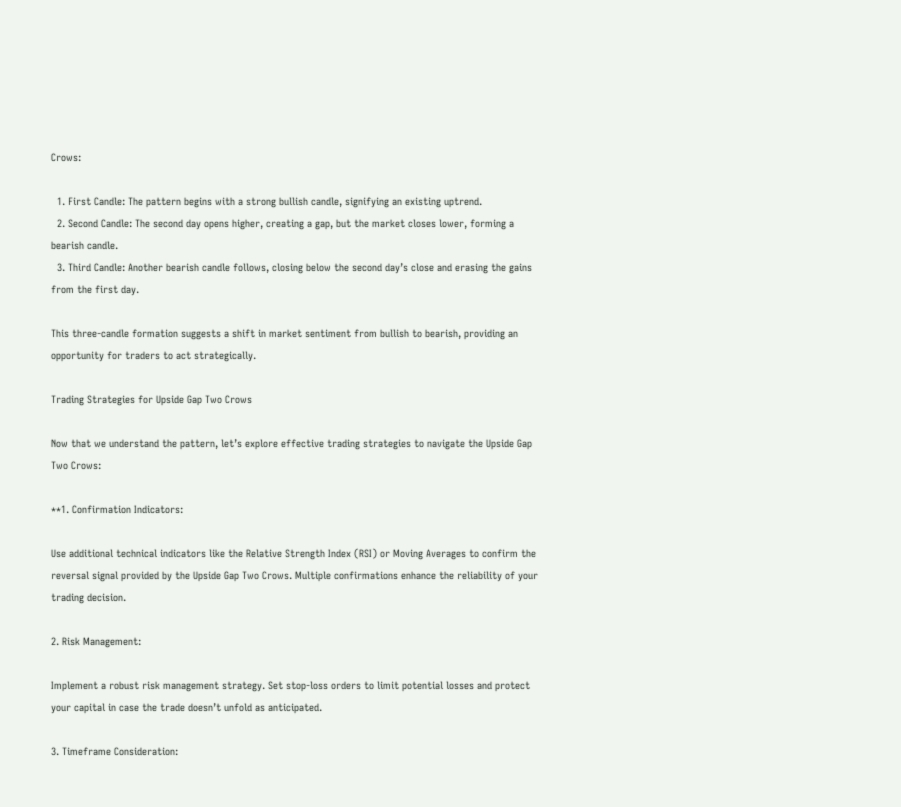Crows:

  1. First Candle: The pattern begins with a strong bullish candle, signifying an existing uptrend.
  2. Second Candle: The second day opens higher, creating a gap, but the market closes lower, forming a bearish candle.
  3. Third Candle: Another bearish candle follows, closing below the second day’s close and erasing the gains from the first day.

This three-candle formation suggests a shift in market sentiment from bullish to bearish, providing an opportunity for traders to act strategically.

Trading Strategies for Upside Gap Two Crows

Now that we understand the pattern, let’s explore effective trading strategies to navigate the Upside Gap Two Crows:

**1. Confirmation Indicators:

Use additional technical indicators like the Relative Strength Index (RSI) or Moving Averages to confirm the reversal signal provided by the Upside Gap Two Crows. Multiple confirmations enhance the reliability of your trading decision.

2. Risk Management:

Implement a robust risk management strategy. Set stop-loss orders to limit potential losses and protect your capital in case the trade doesn’t unfold as anticipated.

3. Timeframe Consideration: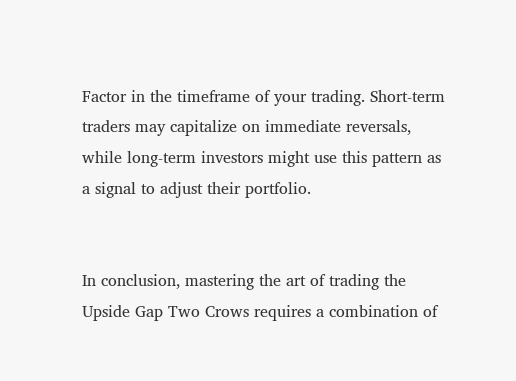Factor in the timeframe of your trading. Short-term traders may capitalize on immediate reversals, while long-term investors might use this pattern as a signal to adjust their portfolio.


In conclusion, mastering the art of trading the Upside Gap Two Crows requires a combination of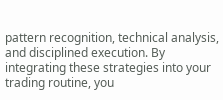pattern recognition, technical analysis, and disciplined execution. By integrating these strategies into your trading routine, you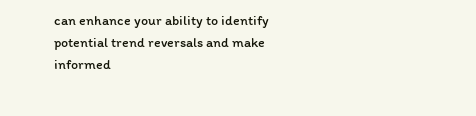can enhance your ability to identify potential trend reversals and make informed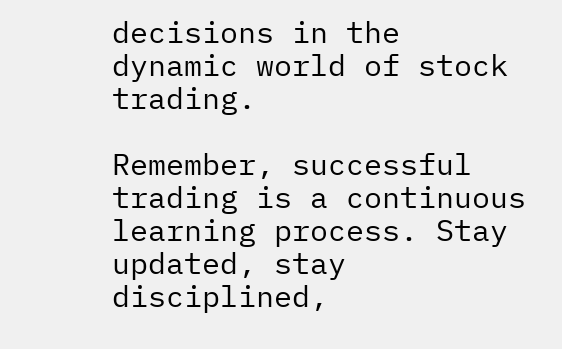decisions in the dynamic world of stock trading.

Remember, successful trading is a continuous learning process. Stay updated, stay disciplined,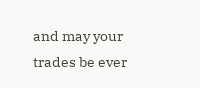and may your trades be ever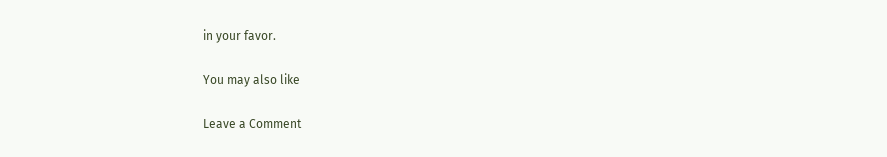in your favor.

You may also like

Leave a Comment